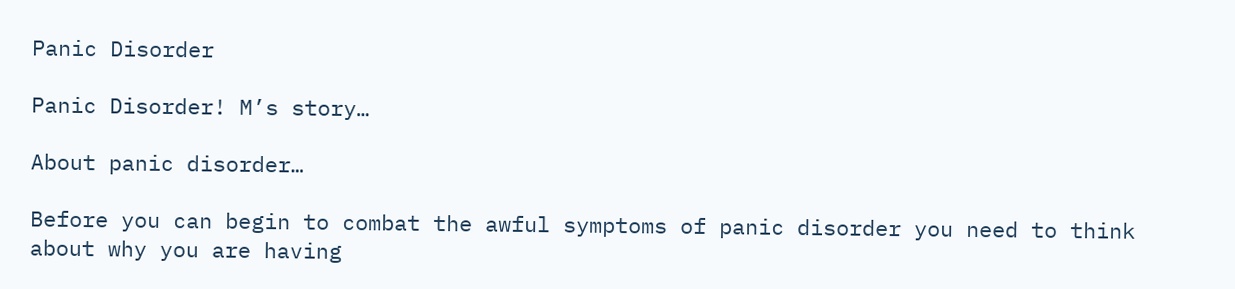Panic Disorder

Panic Disorder! M’s story…

About panic disorder…

Before you can begin to combat the awful symptoms of panic disorder you need to think about why you are having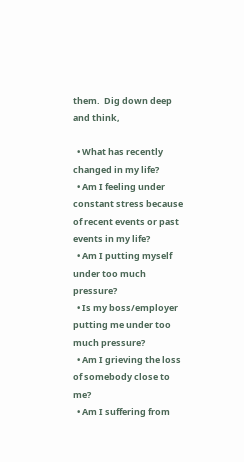them.  Dig down deep and think,

  • What has recently changed in my life?
  • Am I feeling under constant stress because of recent events or past events in my life?
  • Am I putting myself under too much pressure?
  • Is my boss/employer putting me under too much pressure?
  • Am I grieving the loss of somebody close to me?
  • Am I suffering from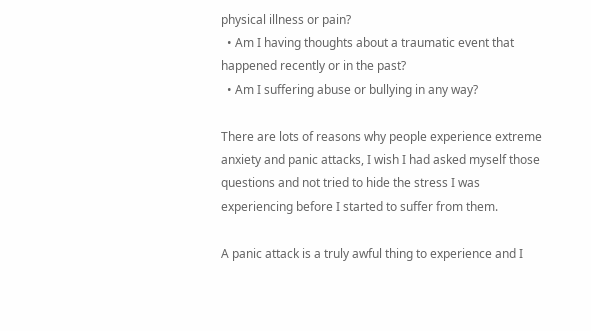physical illness or pain?
  • Am I having thoughts about a traumatic event that happened recently or in the past?
  • Am I suffering abuse or bullying in any way?

There are lots of reasons why people experience extreme anxiety and panic attacks, I wish I had asked myself those questions and not tried to hide the stress I was experiencing before I started to suffer from them.

A panic attack is a truly awful thing to experience and I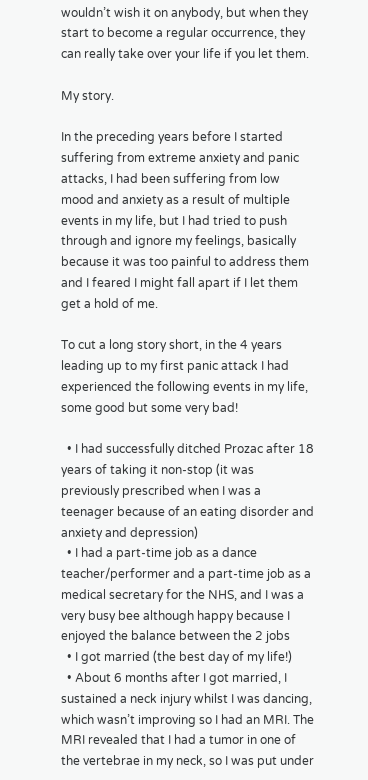wouldn’t wish it on anybody, but when they start to become a regular occurrence, they can really take over your life if you let them.

My story.

In the preceding years before I started suffering from extreme anxiety and panic attacks, I had been suffering from low mood and anxiety as a result of multiple events in my life, but I had tried to push through and ignore my feelings, basically because it was too painful to address them and I feared I might fall apart if I let them get a hold of me.

To cut a long story short, in the 4 years leading up to my first panic attack I had experienced the following events in my life, some good but some very bad!

  • I had successfully ditched Prozac after 18 years of taking it non-stop (it was previously prescribed when I was a teenager because of an eating disorder and anxiety and depression)
  • I had a part-time job as a dance teacher/performer and a part-time job as a medical secretary for the NHS, and I was a very busy bee although happy because I enjoyed the balance between the 2 jobs
  • I got married (the best day of my life!)
  • About 6 months after I got married, I sustained a neck injury whilst I was dancing, which wasn’t improving so I had an MRI. The MRI revealed that I had a tumor in one of the vertebrae in my neck, so I was put under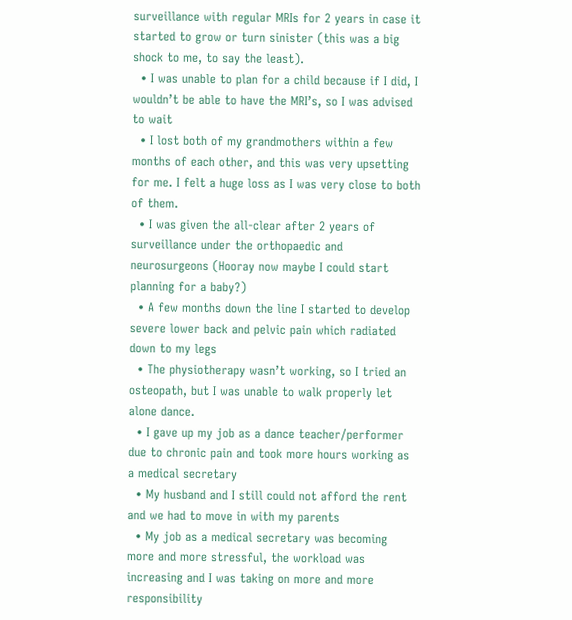surveillance with regular MRIs for 2 years in case it started to grow or turn sinister (this was a big shock to me, to say the least).
  • I was unable to plan for a child because if I did, I wouldn’t be able to have the MRI’s, so I was advised to wait
  • I lost both of my grandmothers within a few months of each other, and this was very upsetting for me. I felt a huge loss as I was very close to both of them.
  • I was given the all-clear after 2 years of surveillance under the orthopaedic and neurosurgeons (Hooray now maybe I could start planning for a baby?)
  • A few months down the line I started to develop severe lower back and pelvic pain which radiated down to my legs
  • The physiotherapy wasn’t working, so I tried an osteopath, but I was unable to walk properly let alone dance.
  • I gave up my job as a dance teacher/performer due to chronic pain and took more hours working as a medical secretary
  • My husband and I still could not afford the rent and we had to move in with my parents
  • My job as a medical secretary was becoming more and more stressful, the workload was increasing and I was taking on more and more responsibility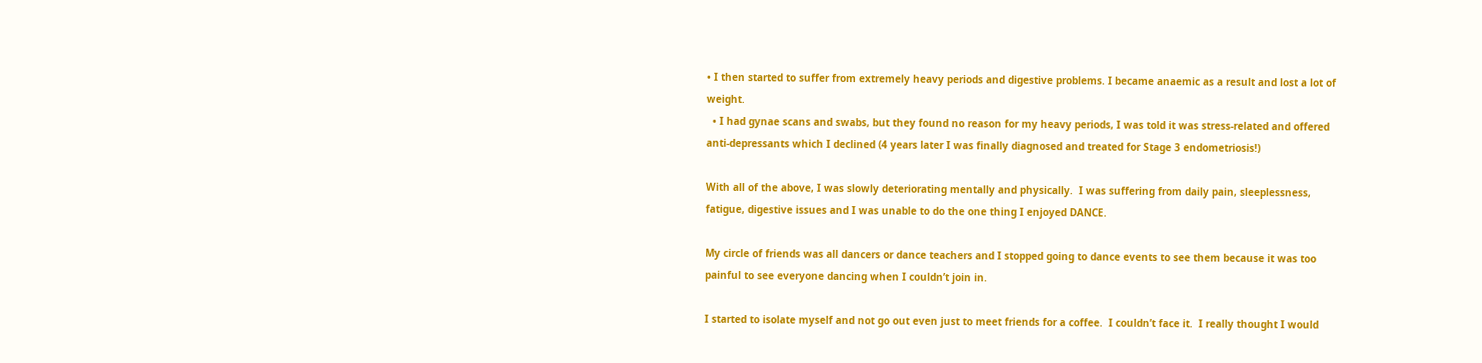• I then started to suffer from extremely heavy periods and digestive problems. I became anaemic as a result and lost a lot of weight.
  • I had gynae scans and swabs, but they found no reason for my heavy periods, I was told it was stress-related and offered anti-depressants which I declined (4 years later I was finally diagnosed and treated for Stage 3 endometriosis!)

With all of the above, I was slowly deteriorating mentally and physically.  I was suffering from daily pain, sleeplessness, fatigue, digestive issues and I was unable to do the one thing I enjoyed DANCE.

My circle of friends was all dancers or dance teachers and I stopped going to dance events to see them because it was too painful to see everyone dancing when I couldn’t join in.

I started to isolate myself and not go out even just to meet friends for a coffee.  I couldn’t face it.  I really thought I would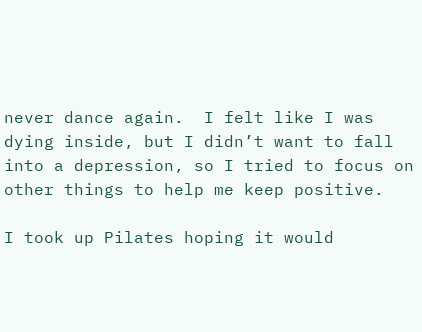never dance again.  I felt like I was dying inside, but I didn’t want to fall into a depression, so I tried to focus on other things to help me keep positive.

I took up Pilates hoping it would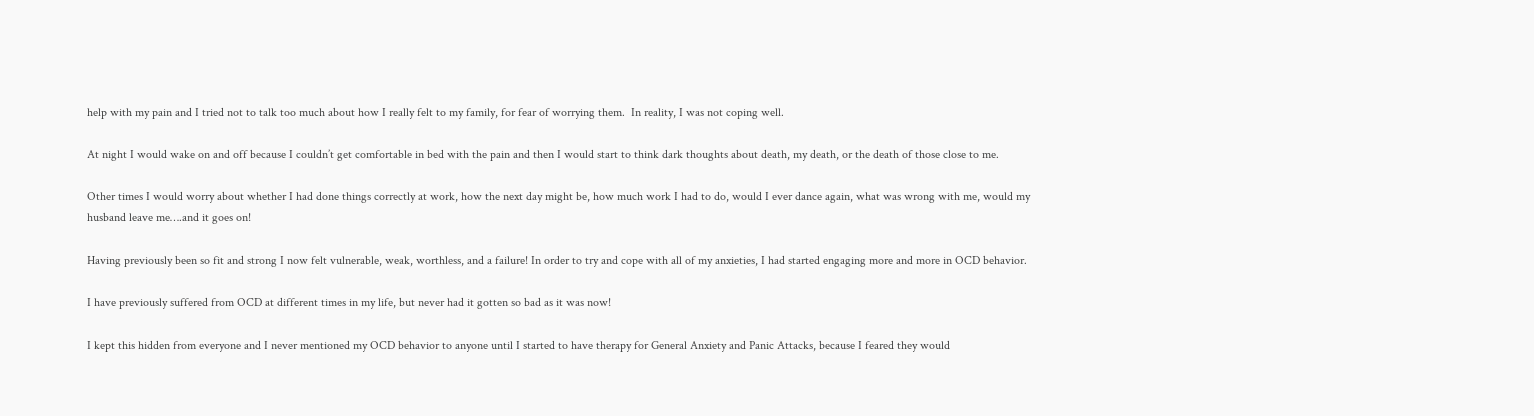help with my pain and I tried not to talk too much about how I really felt to my family, for fear of worrying them.  In reality, I was not coping well.

At night I would wake on and off because I couldn’t get comfortable in bed with the pain and then I would start to think dark thoughts about death, my death, or the death of those close to me.

Other times I would worry about whether I had done things correctly at work, how the next day might be, how much work I had to do, would I ever dance again, what was wrong with me, would my husband leave me….and it goes on!

Having previously been so fit and strong I now felt vulnerable, weak, worthless, and a failure! In order to try and cope with all of my anxieties, I had started engaging more and more in OCD behavior.

I have previously suffered from OCD at different times in my life, but never had it gotten so bad as it was now!

I kept this hidden from everyone and I never mentioned my OCD behavior to anyone until I started to have therapy for General Anxiety and Panic Attacks, because I feared they would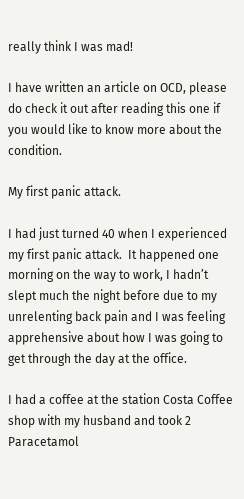really think I was mad!

I have written an article on OCD, please do check it out after reading this one if you would like to know more about the condition.

My first panic attack.

I had just turned 40 when I experienced my first panic attack.  It happened one morning on the way to work, I hadn’t slept much the night before due to my unrelenting back pain and I was feeling apprehensive about how I was going to get through the day at the office.

I had a coffee at the station Costa Coffee shop with my husband and took 2 Paracetamol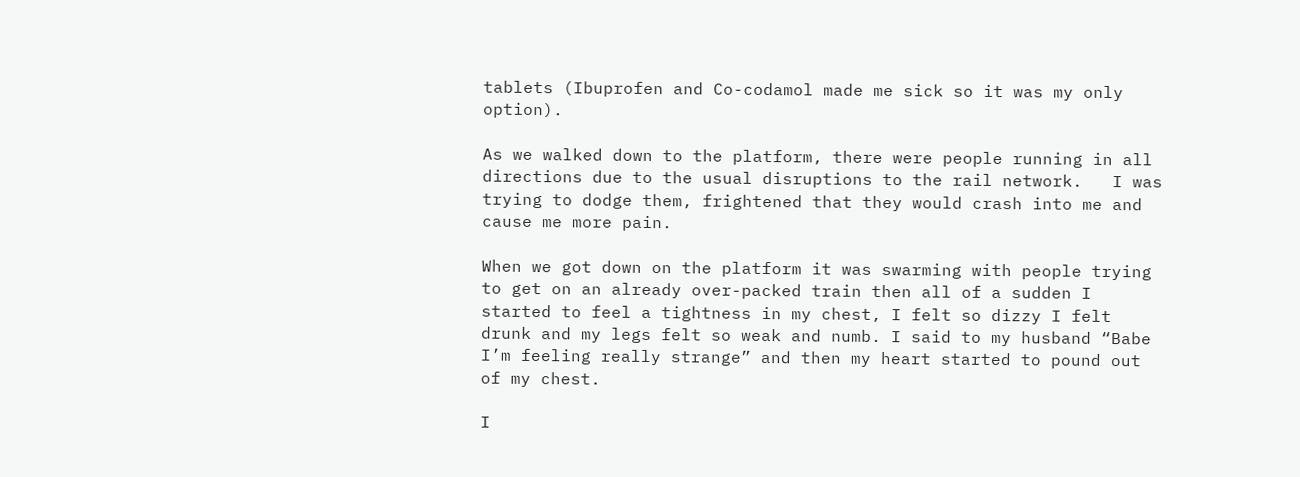tablets (Ibuprofen and Co-codamol made me sick so it was my only option).

As we walked down to the platform, there were people running in all directions due to the usual disruptions to the rail network.   I was trying to dodge them, frightened that they would crash into me and cause me more pain.

When we got down on the platform it was swarming with people trying to get on an already over-packed train then all of a sudden I started to feel a tightness in my chest, I felt so dizzy I felt drunk and my legs felt so weak and numb. I said to my husband “Babe I’m feeling really strange” and then my heart started to pound out of my chest.

I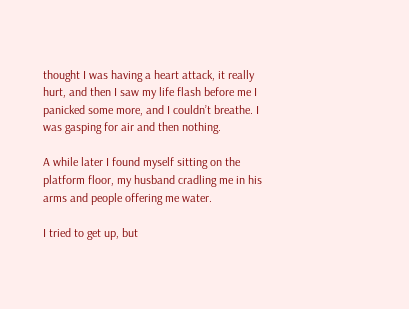thought I was having a heart attack, it really hurt, and then I saw my life flash before me I panicked some more, and I couldn’t breathe. I was gasping for air and then nothing.

A while later I found myself sitting on the platform floor, my husband cradling me in his arms and people offering me water.

I tried to get up, but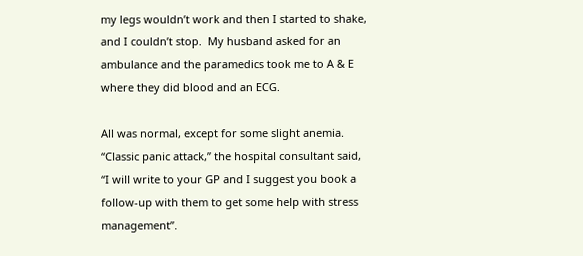my legs wouldn’t work and then I started to shake, and I couldn’t stop.  My husband asked for an ambulance and the paramedics took me to A & E where they did blood and an ECG.

All was normal, except for some slight anemia. “Classic panic attack,” the hospital consultant said, “I will write to your GP and I suggest you book a follow-up with them to get some help with stress management”.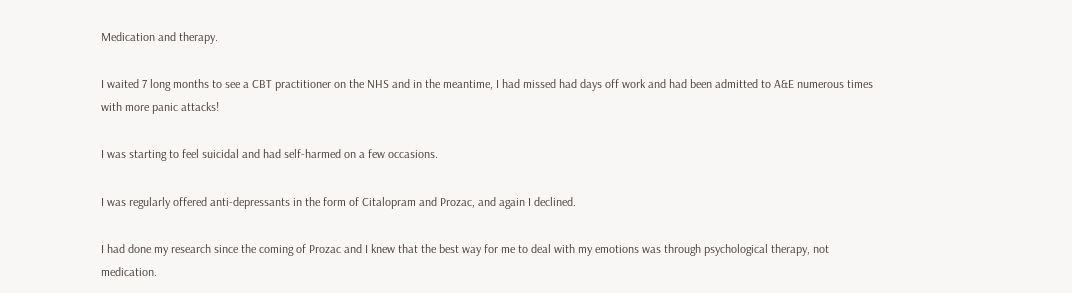Medication and therapy.

I waited 7 long months to see a CBT practitioner on the NHS and in the meantime, I had missed had days off work and had been admitted to A&E numerous times with more panic attacks!

I was starting to feel suicidal and had self-harmed on a few occasions.

I was regularly offered anti-depressants in the form of Citalopram and Prozac, and again I declined.

I had done my research since the coming of Prozac and I knew that the best way for me to deal with my emotions was through psychological therapy, not medication.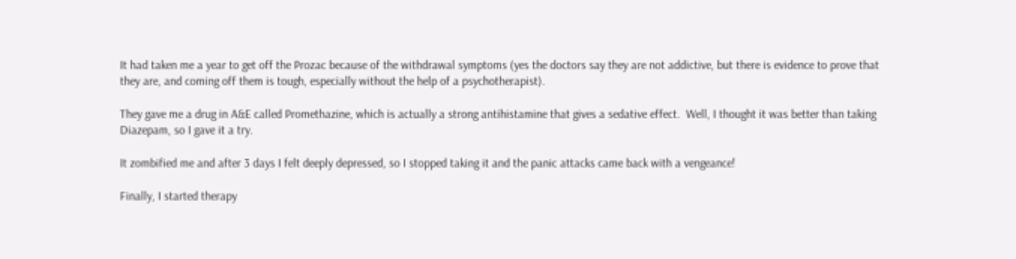It had taken me a year to get off the Prozac because of the withdrawal symptoms (yes the doctors say they are not addictive, but there is evidence to prove that they are, and coming off them is tough, especially without the help of a psychotherapist).

They gave me a drug in A&E called Promethazine, which is actually a strong antihistamine that gives a sedative effect.  Well, I thought it was better than taking Diazepam, so I gave it a try.

It zombified me and after 3 days I felt deeply depressed, so I stopped taking it and the panic attacks came back with a vengeance!

Finally, I started therapy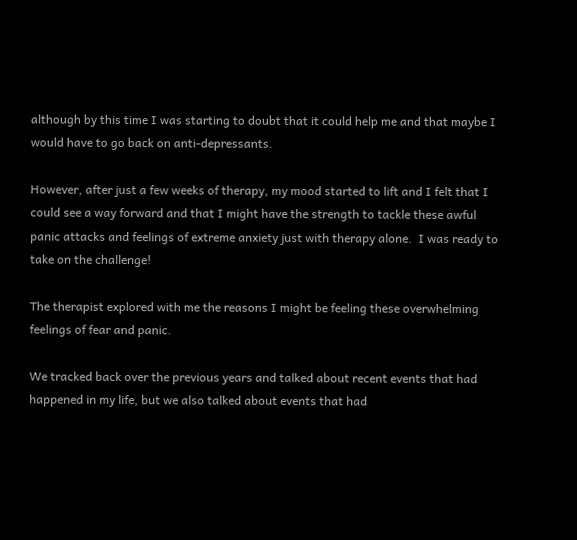although by this time I was starting to doubt that it could help me and that maybe I would have to go back on anti-depressants.

However, after just a few weeks of therapy, my mood started to lift and I felt that I could see a way forward and that I might have the strength to tackle these awful panic attacks and feelings of extreme anxiety just with therapy alone.  I was ready to take on the challenge!

The therapist explored with me the reasons I might be feeling these overwhelming feelings of fear and panic.

We tracked back over the previous years and talked about recent events that had happened in my life, but we also talked about events that had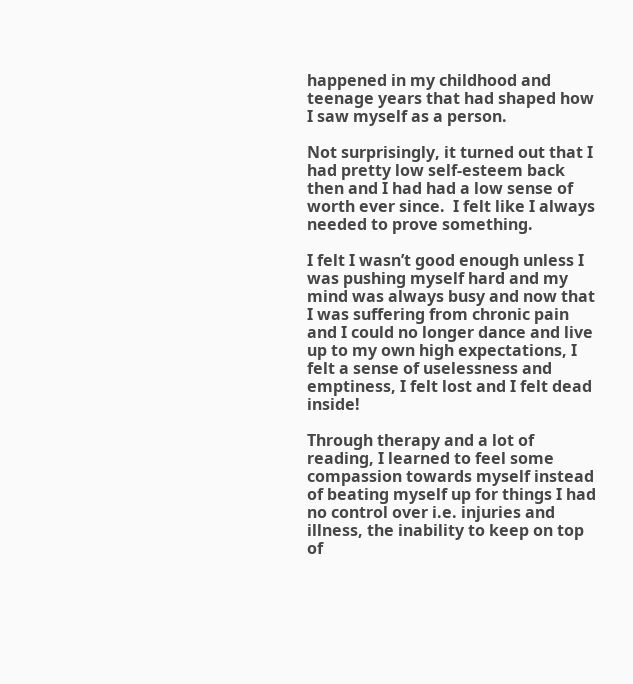happened in my childhood and teenage years that had shaped how I saw myself as a person.

Not surprisingly, it turned out that I had pretty low self-esteem back then and I had had a low sense of worth ever since.  I felt like I always needed to prove something.

I felt I wasn’t good enough unless I was pushing myself hard and my mind was always busy and now that I was suffering from chronic pain and I could no longer dance and live up to my own high expectations, I felt a sense of uselessness and emptiness, I felt lost and I felt dead inside!

Through therapy and a lot of reading, I learned to feel some compassion towards myself instead of beating myself up for things I had no control over i.e. injuries and illness, the inability to keep on top of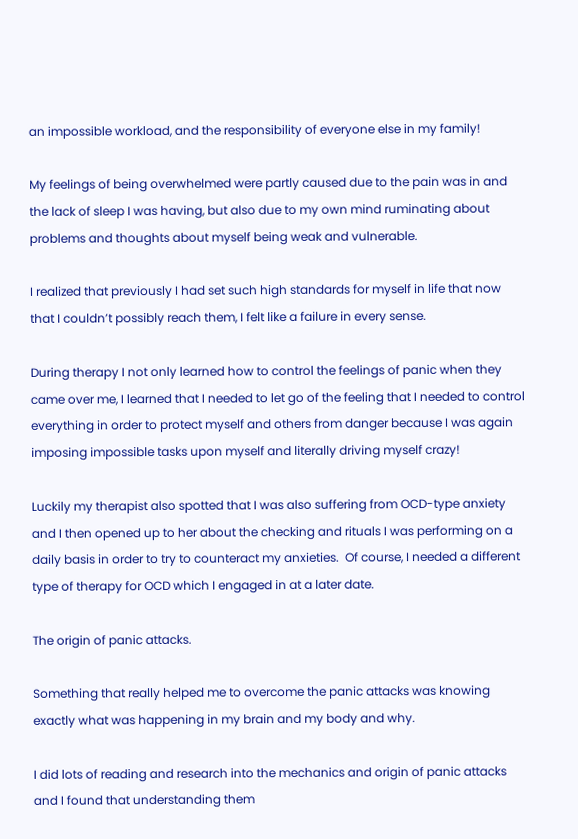an impossible workload, and the responsibility of everyone else in my family!

My feelings of being overwhelmed were partly caused due to the pain was in and the lack of sleep I was having, but also due to my own mind ruminating about problems and thoughts about myself being weak and vulnerable.

I realized that previously I had set such high standards for myself in life that now that I couldn’t possibly reach them, I felt like a failure in every sense.

During therapy I not only learned how to control the feelings of panic when they came over me, I learned that I needed to let go of the feeling that I needed to control everything in order to protect myself and others from danger because I was again imposing impossible tasks upon myself and literally driving myself crazy!

Luckily my therapist also spotted that I was also suffering from OCD-type anxiety and I then opened up to her about the checking and rituals I was performing on a daily basis in order to try to counteract my anxieties.  Of course, I needed a different type of therapy for OCD which I engaged in at a later date.

The origin of panic attacks.

Something that really helped me to overcome the panic attacks was knowing exactly what was happening in my brain and my body and why.

I did lots of reading and research into the mechanics and origin of panic attacks and I found that understanding them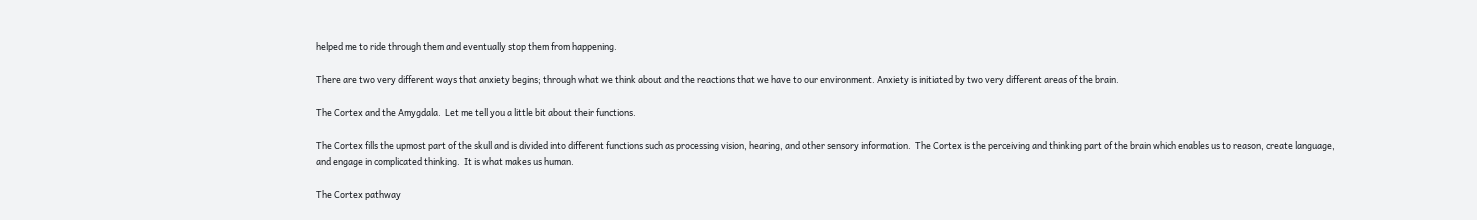helped me to ride through them and eventually stop them from happening.

There are two very different ways that anxiety begins; through what we think about and the reactions that we have to our environment. Anxiety is initiated by two very different areas of the brain.

The Cortex and the Amygdala.  Let me tell you a little bit about their functions.

The Cortex fills the upmost part of the skull and is divided into different functions such as processing vision, hearing, and other sensory information.  The Cortex is the perceiving and thinking part of the brain which enables us to reason, create language, and engage in complicated thinking.  It is what makes us human.

The Cortex pathway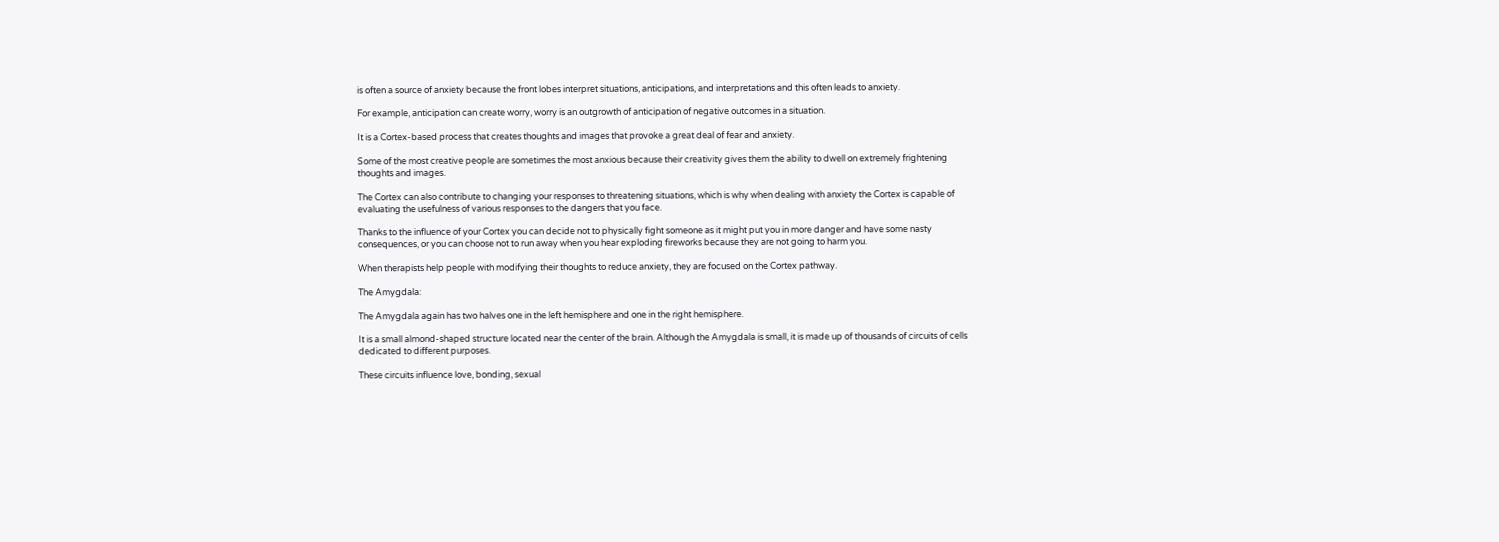is often a source of anxiety because the front lobes interpret situations, anticipations, and interpretations and this often leads to anxiety.

For example, anticipation can create worry, worry is an outgrowth of anticipation of negative outcomes in a situation.

It is a Cortex-based process that creates thoughts and images that provoke a great deal of fear and anxiety.

Some of the most creative people are sometimes the most anxious because their creativity gives them the ability to dwell on extremely frightening thoughts and images.

The Cortex can also contribute to changing your responses to threatening situations, which is why when dealing with anxiety the Cortex is capable of evaluating the usefulness of various responses to the dangers that you face.

Thanks to the influence of your Cortex you can decide not to physically fight someone as it might put you in more danger and have some nasty consequences, or you can choose not to run away when you hear exploding fireworks because they are not going to harm you.

When therapists help people with modifying their thoughts to reduce anxiety, they are focused on the Cortex pathway.

The Amygdala:

The Amygdala again has two halves one in the left hemisphere and one in the right hemisphere.

It is a small almond-shaped structure located near the center of the brain. Although the Amygdala is small, it is made up of thousands of circuits of cells dedicated to different purposes.

These circuits influence love, bonding, sexual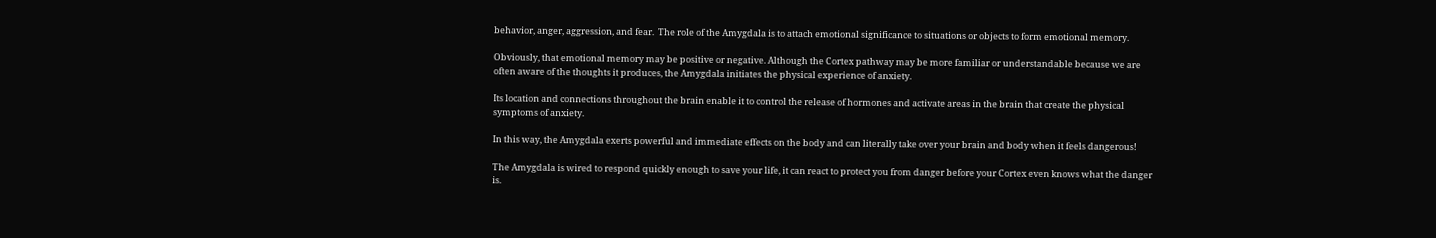behavior, anger, aggression, and fear.  The role of the Amygdala is to attach emotional significance to situations or objects to form emotional memory.

Obviously, that emotional memory may be positive or negative. Although the Cortex pathway may be more familiar or understandable because we are often aware of the thoughts it produces, the Amygdala initiates the physical experience of anxiety.

Its location and connections throughout the brain enable it to control the release of hormones and activate areas in the brain that create the physical symptoms of anxiety.

In this way, the Amygdala exerts powerful and immediate effects on the body and can literally take over your brain and body when it feels dangerous!

The Amygdala is wired to respond quickly enough to save your life, it can react to protect you from danger before your Cortex even knows what the danger is.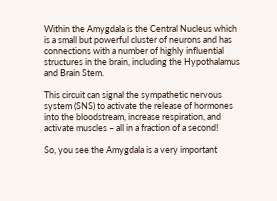Within the Amygdala is the Central Nucleus which is a small but powerful cluster of neurons and has connections with a number of highly influential structures in the brain, including the Hypothalamus and Brain Stem.

This circuit can signal the sympathetic nervous system (SNS) to activate the release of hormones into the bloodstream, increase respiration, and activate muscles – all in a fraction of a second!

So, you see the Amygdala is a very important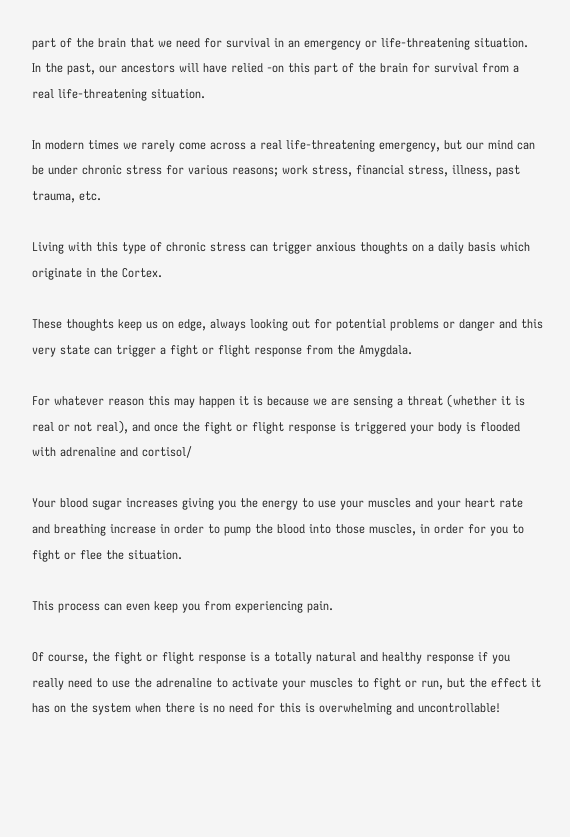part of the brain that we need for survival in an emergency or life-threatening situation.  In the past, our ancestors will have relied -on this part of the brain for survival from a real life-threatening situation.

In modern times we rarely come across a real life-threatening emergency, but our mind can be under chronic stress for various reasons; work stress, financial stress, illness, past trauma, etc.

Living with this type of chronic stress can trigger anxious thoughts on a daily basis which originate in the Cortex.

These thoughts keep us on edge, always looking out for potential problems or danger and this very state can trigger a fight or flight response from the Amygdala.

For whatever reason this may happen it is because we are sensing a threat (whether it is real or not real), and once the fight or flight response is triggered your body is flooded with adrenaline and cortisol/

Your blood sugar increases giving you the energy to use your muscles and your heart rate and breathing increase in order to pump the blood into those muscles, in order for you to fight or flee the situation.

This process can even keep you from experiencing pain.

Of course, the fight or flight response is a totally natural and healthy response if you really need to use the adrenaline to activate your muscles to fight or run, but the effect it has on the system when there is no need for this is overwhelming and uncontrollable!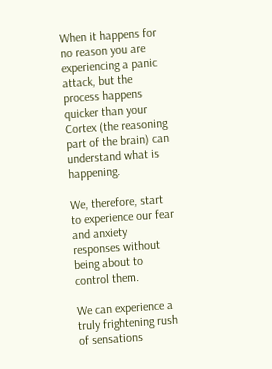When it happens for no reason you are experiencing a panic attack, but the process happens quicker than your Cortex (the reasoning part of the brain) can understand what is happening.

We, therefore, start to experience our fear and anxiety responses without being about to control them.

We can experience a truly frightening rush of sensations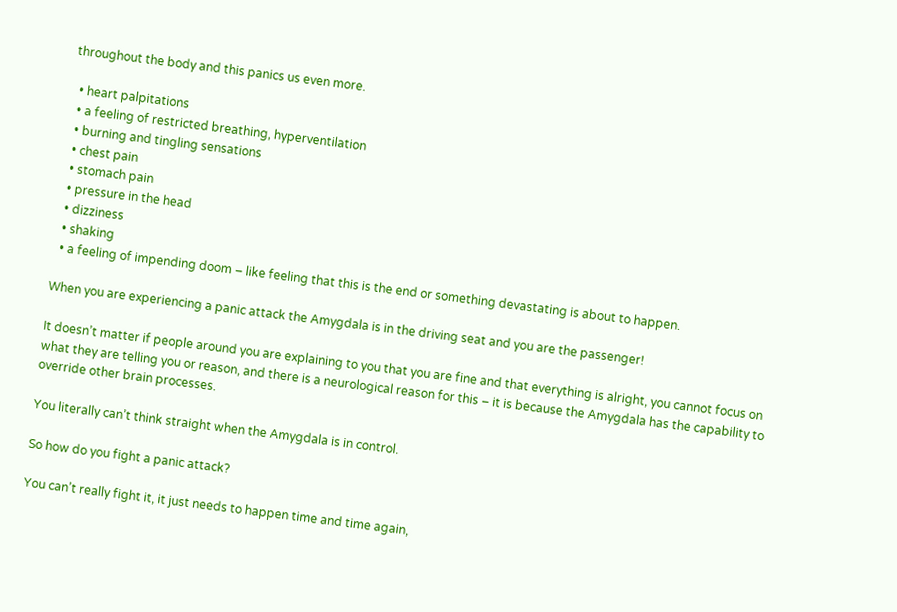throughout the body and this panics us even more.

  • heart palpitations
  • a feeling of restricted breathing, hyperventilation
  • burning and tingling sensations
  • chest pain
  • stomach pain
  • pressure in the head
  • dizziness
  • shaking
  • a feeling of impending doom – like feeling that this is the end or something devastating is about to happen.

When you are experiencing a panic attack the Amygdala is in the driving seat and you are the passenger!

It doesn’t matter if people around you are explaining to you that you are fine and that everything is alright, you cannot focus on what they are telling you or reason, and there is a neurological reason for this – it is because the Amygdala has the capability to override other brain processes.

You literally can’t think straight when the Amygdala is in control.

So how do you fight a panic attack?

You can’t really fight it, it just needs to happen time and time again,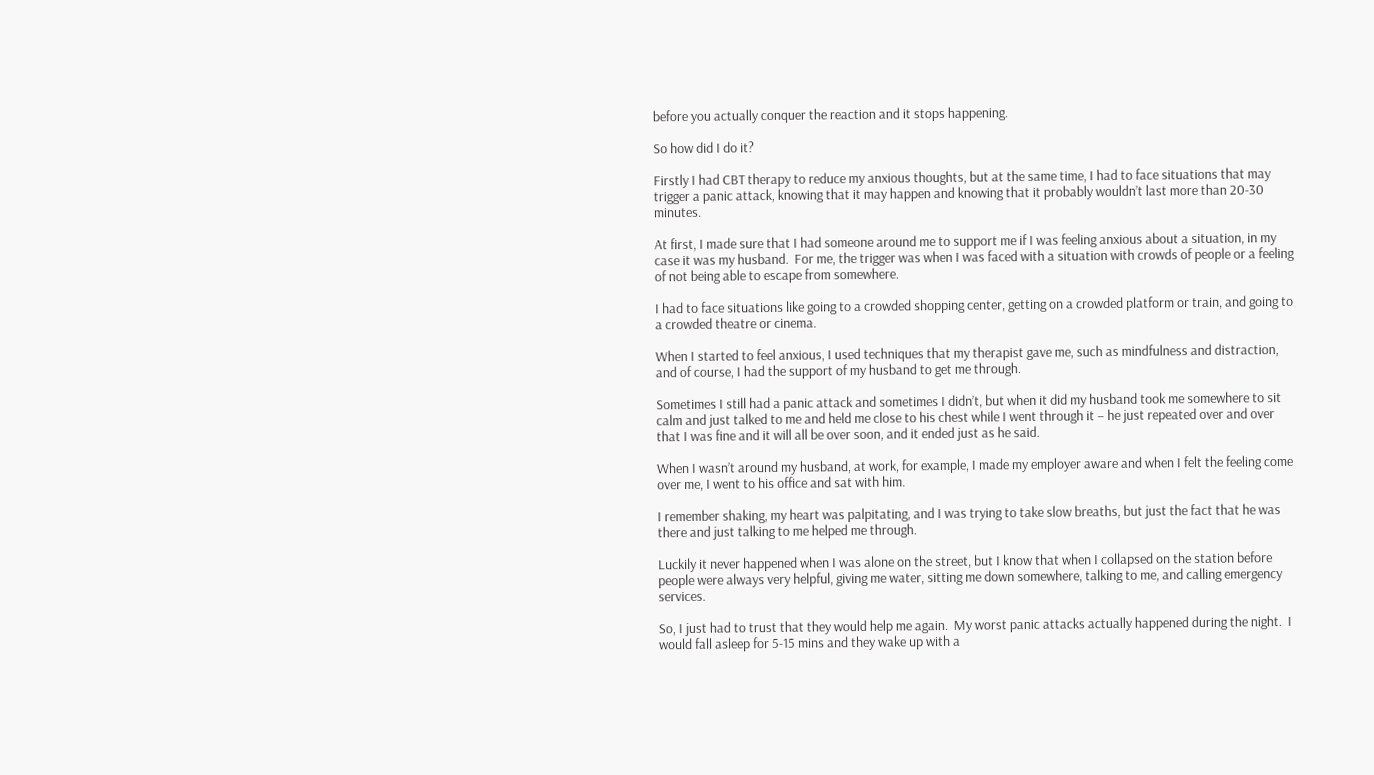before you actually conquer the reaction and it stops happening.

So how did I do it?

Firstly I had CBT therapy to reduce my anxious thoughts, but at the same time, I had to face situations that may trigger a panic attack, knowing that it may happen and knowing that it probably wouldn’t last more than 20-30 minutes.

At first, I made sure that I had someone around me to support me if I was feeling anxious about a situation, in my case it was my husband.  For me, the trigger was when I was faced with a situation with crowds of people or a feeling of not being able to escape from somewhere.

I had to face situations like going to a crowded shopping center, getting on a crowded platform or train, and going to a crowded theatre or cinema.

When I started to feel anxious, I used techniques that my therapist gave me, such as mindfulness and distraction, and of course, I had the support of my husband to get me through.

Sometimes I still had a panic attack and sometimes I didn’t, but when it did my husband took me somewhere to sit calm and just talked to me and held me close to his chest while I went through it – he just repeated over and over that I was fine and it will all be over soon, and it ended just as he said.

When I wasn’t around my husband, at work, for example, I made my employer aware and when I felt the feeling come over me, I went to his office and sat with him.

I remember shaking, my heart was palpitating, and I was trying to take slow breaths, but just the fact that he was there and just talking to me helped me through.

Luckily it never happened when I was alone on the street, but I know that when I collapsed on the station before people were always very helpful, giving me water, sitting me down somewhere, talking to me, and calling emergency services.

So, I just had to trust that they would help me again.  My worst panic attacks actually happened during the night.  I would fall asleep for 5-15 mins and they wake up with a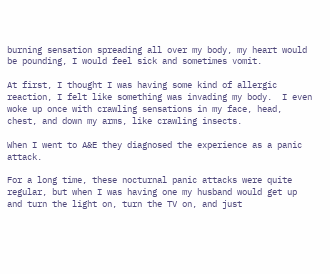burning sensation spreading all over my body, my heart would be pounding, I would feel sick and sometimes vomit.

At first, I thought I was having some kind of allergic reaction, I felt like something was invading my body.  I even woke up once with crawling sensations in my face, head, chest, and down my arms, like crawling insects.

When I went to A&E they diagnosed the experience as a panic attack.

For a long time, these nocturnal panic attacks were quite regular, but when I was having one my husband would get up and turn the light on, turn the TV on, and just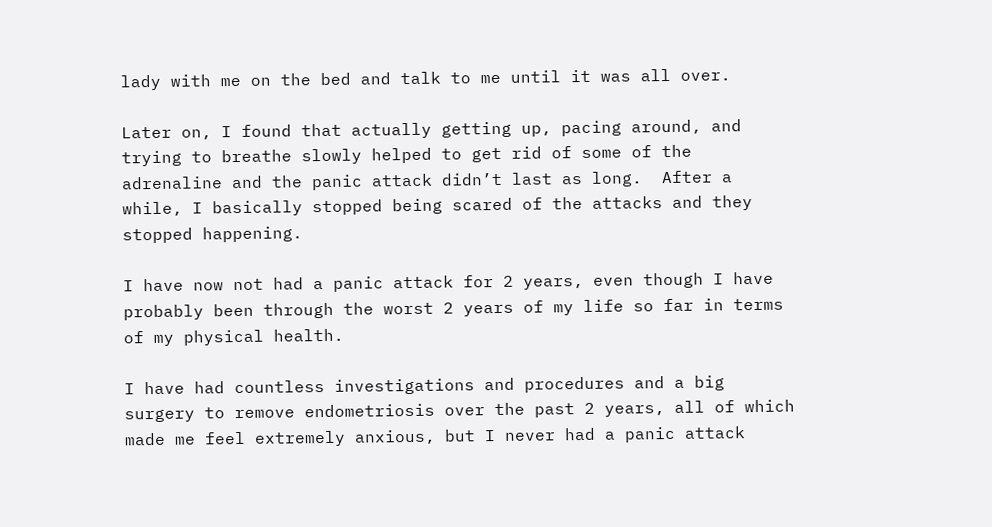lady with me on the bed and talk to me until it was all over.

Later on, I found that actually getting up, pacing around, and trying to breathe slowly helped to get rid of some of the adrenaline and the panic attack didn’t last as long.  After a while, I basically stopped being scared of the attacks and they stopped happening.

I have now not had a panic attack for 2 years, even though I have probably been through the worst 2 years of my life so far in terms of my physical health.

I have had countless investigations and procedures and a big surgery to remove endometriosis over the past 2 years, all of which made me feel extremely anxious, but I never had a panic attack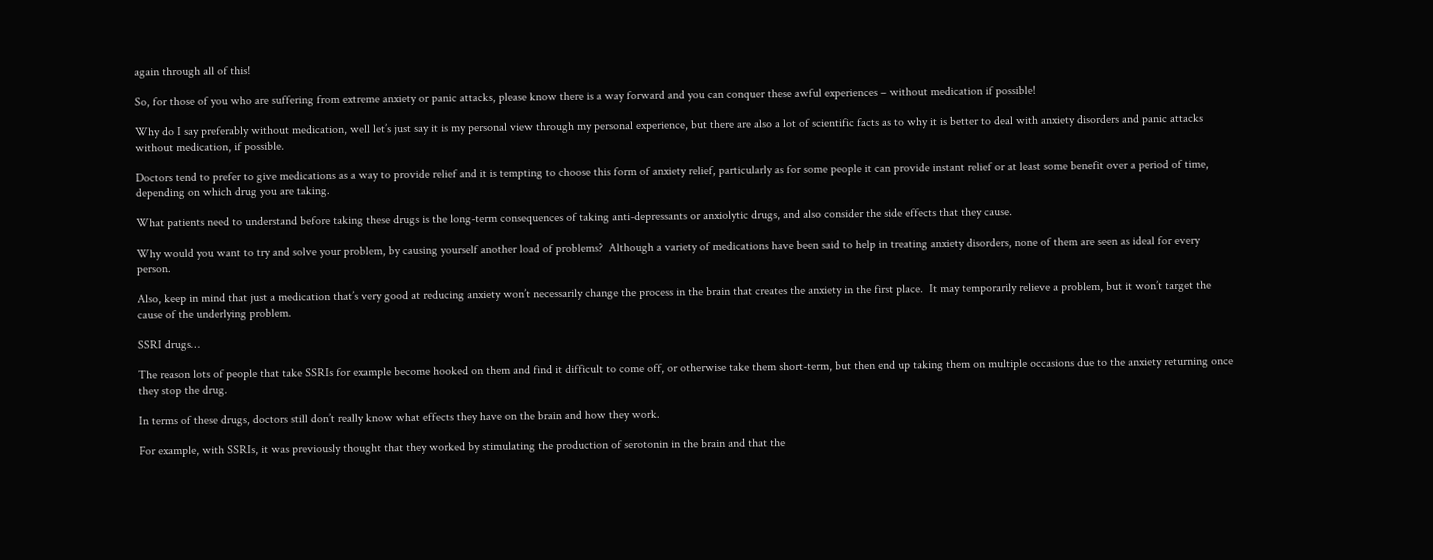again through all of this!

So, for those of you who are suffering from extreme anxiety or panic attacks, please know there is a way forward and you can conquer these awful experiences – without medication if possible!

Why do I say preferably without medication, well let’s just say it is my personal view through my personal experience, but there are also a lot of scientific facts as to why it is better to deal with anxiety disorders and panic attacks without medication, if possible.

Doctors tend to prefer to give medications as a way to provide relief and it is tempting to choose this form of anxiety relief, particularly as for some people it can provide instant relief or at least some benefit over a period of time, depending on which drug you are taking.

What patients need to understand before taking these drugs is the long-term consequences of taking anti-depressants or anxiolytic drugs, and also consider the side effects that they cause.

Why would you want to try and solve your problem, by causing yourself another load of problems?  Although a variety of medications have been said to help in treating anxiety disorders, none of them are seen as ideal for every person.

Also, keep in mind that just a medication that’s very good at reducing anxiety won’t necessarily change the process in the brain that creates the anxiety in the first place.  It may temporarily relieve a problem, but it won’t target the cause of the underlying problem.

SSRI drugs…

The reason lots of people that take SSRIs for example become hooked on them and find it difficult to come off, or otherwise take them short-term, but then end up taking them on multiple occasions due to the anxiety returning once they stop the drug.

In terms of these drugs, doctors still don’t really know what effects they have on the brain and how they work.

For example, with SSRIs, it was previously thought that they worked by stimulating the production of serotonin in the brain and that the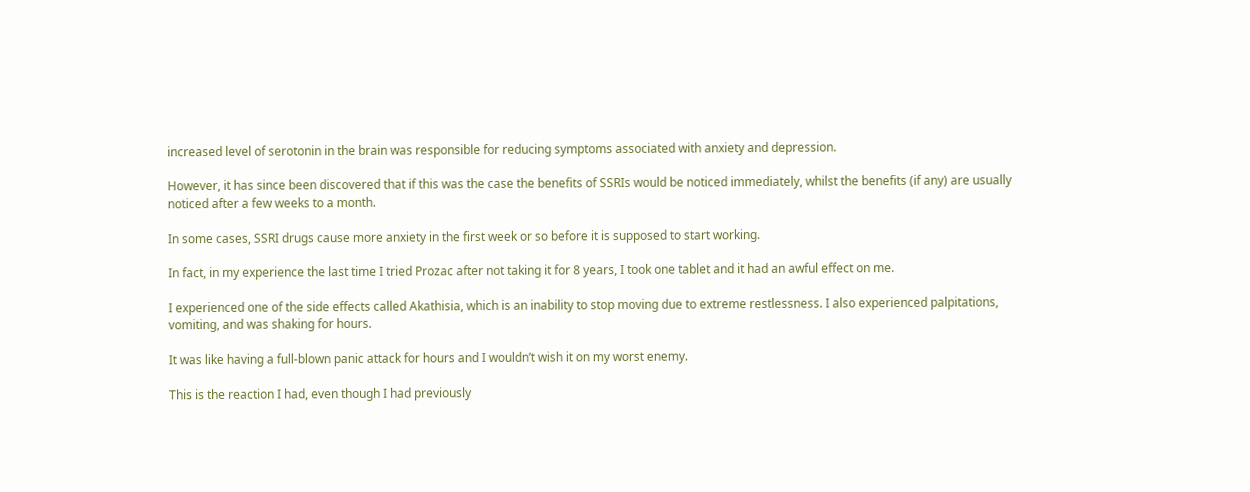increased level of serotonin in the brain was responsible for reducing symptoms associated with anxiety and depression.

However, it has since been discovered that if this was the case the benefits of SSRIs would be noticed immediately, whilst the benefits (if any) are usually noticed after a few weeks to a month.

In some cases, SSRI drugs cause more anxiety in the first week or so before it is supposed to start working.

In fact, in my experience the last time I tried Prozac after not taking it for 8 years, I took one tablet and it had an awful effect on me.

I experienced one of the side effects called Akathisia, which is an inability to stop moving due to extreme restlessness. I also experienced palpitations, vomiting, and was shaking for hours.

It was like having a full-blown panic attack for hours and I wouldn’t wish it on my worst enemy.

This is the reaction I had, even though I had previously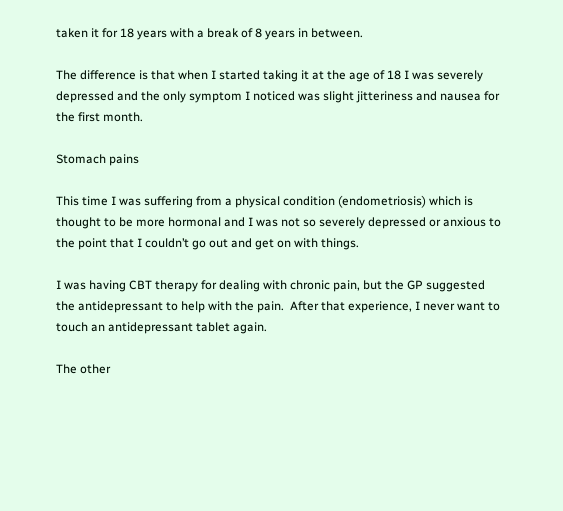taken it for 18 years with a break of 8 years in between.

The difference is that when I started taking it at the age of 18 I was severely depressed and the only symptom I noticed was slight jitteriness and nausea for the first month.

Stomach pains

This time I was suffering from a physical condition (endometriosis) which is thought to be more hormonal and I was not so severely depressed or anxious to the point that I couldn’t go out and get on with things.

I was having CBT therapy for dealing with chronic pain, but the GP suggested the antidepressant to help with the pain.  After that experience, I never want to touch an antidepressant tablet again.

The other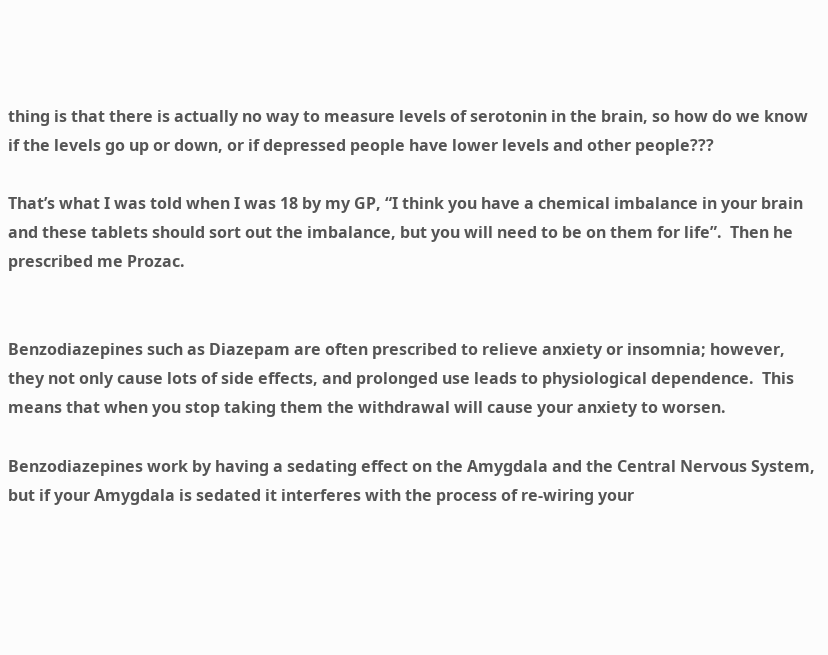thing is that there is actually no way to measure levels of serotonin in the brain, so how do we know if the levels go up or down, or if depressed people have lower levels and other people???

That’s what I was told when I was 18 by my GP, “I think you have a chemical imbalance in your brain and these tablets should sort out the imbalance, but you will need to be on them for life”.  Then he prescribed me Prozac.


Benzodiazepines such as Diazepam are often prescribed to relieve anxiety or insomnia; however, they not only cause lots of side effects, and prolonged use leads to physiological dependence.  This means that when you stop taking them the withdrawal will cause your anxiety to worsen.

Benzodiazepines work by having a sedating effect on the Amygdala and the Central Nervous System, but if your Amygdala is sedated it interferes with the process of re-wiring your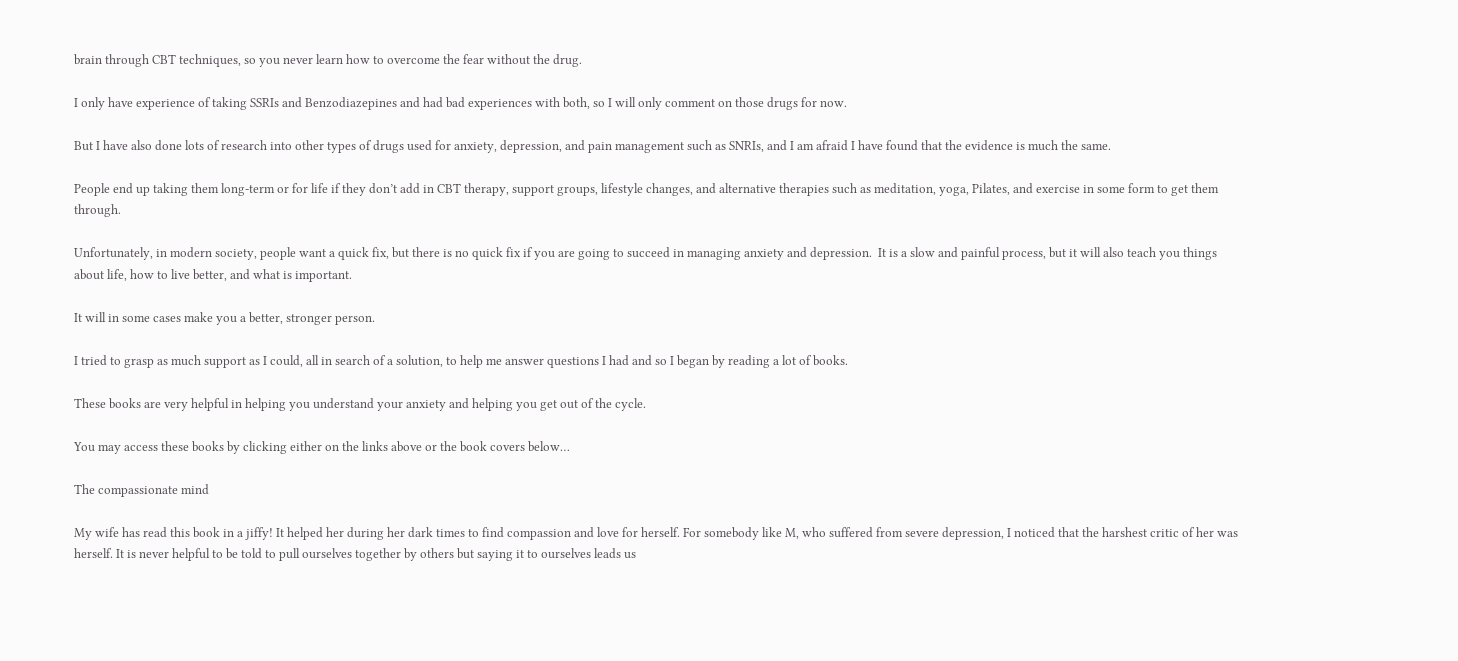brain through CBT techniques, so you never learn how to overcome the fear without the drug.

I only have experience of taking SSRIs and Benzodiazepines and had bad experiences with both, so I will only comment on those drugs for now.

But I have also done lots of research into other types of drugs used for anxiety, depression, and pain management such as SNRIs, and I am afraid I have found that the evidence is much the same.

People end up taking them long-term or for life if they don’t add in CBT therapy, support groups, lifestyle changes, and alternative therapies such as meditation, yoga, Pilates, and exercise in some form to get them through.

Unfortunately, in modern society, people want a quick fix, but there is no quick fix if you are going to succeed in managing anxiety and depression.  It is a slow and painful process, but it will also teach you things about life, how to live better, and what is important.

It will in some cases make you a better, stronger person.

I tried to grasp as much support as I could, all in search of a solution, to help me answer questions I had and so I began by reading a lot of books.

These books are very helpful in helping you understand your anxiety and helping you get out of the cycle.

You may access these books by clicking either on the links above or the book covers below…

The compassionate mind

My wife has read this book in a jiffy! It helped her during her dark times to find compassion and love for herself. For somebody like M, who suffered from severe depression, I noticed that the harshest critic of her was herself. It is never helpful to be told to pull ourselves together by others but saying it to ourselves leads us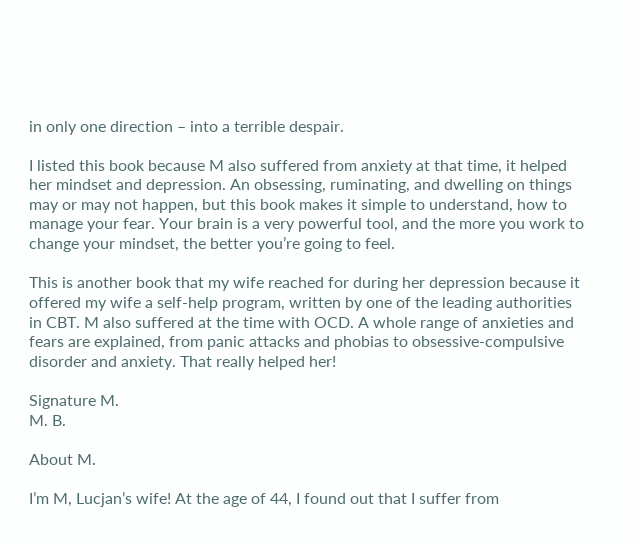in only one direction – into a terrible despair.

I listed this book because M also suffered from anxiety at that time, it helped her mindset and depression. An obsessing, ruminating, and dwelling on things may or may not happen, but this book makes it simple to understand, how to manage your fear. Your brain is a very powerful tool, and the more you work to change your mindset, the better you’re going to feel.

This is another book that my wife reached for during her depression because it offered my wife a self-help program, written by one of the leading authorities in CBT. M also suffered at the time with OCD. A whole range of anxieties and fears are explained, from panic attacks and phobias to obsessive-compulsive disorder and anxiety. That really helped her!

Signature M.
M. B.

About M.

I’m M, Lucjan’s wife! At the age of 44, I found out that I suffer from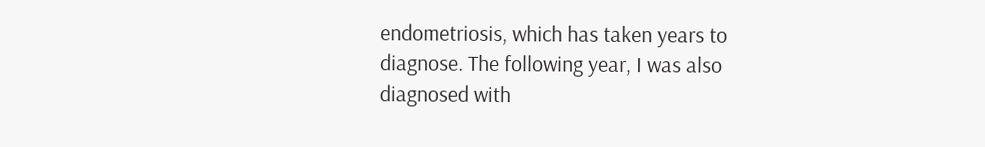endometriosis, which has taken years to diagnose. The following year, I was also diagnosed with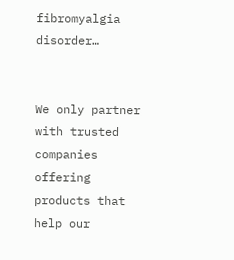fibromyalgia disorder…


We only partner with trusted companies offering products that help our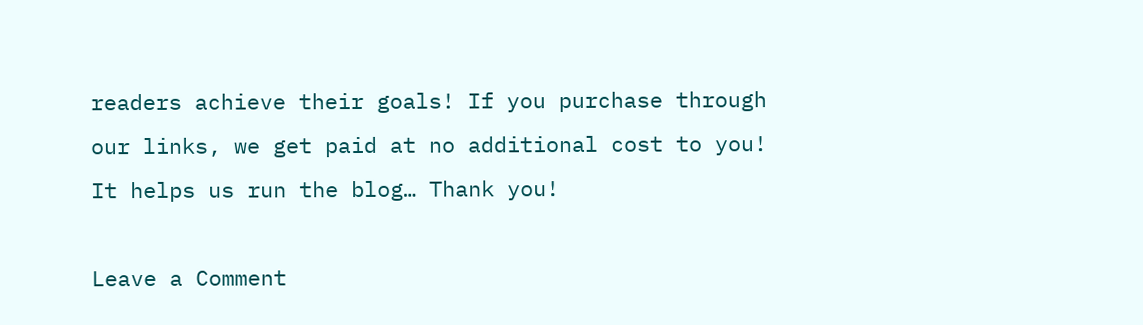readers achieve their goals! If you purchase through our links, we get paid at no additional cost to you! It helps us run the blog… Thank you!

Leave a Comment